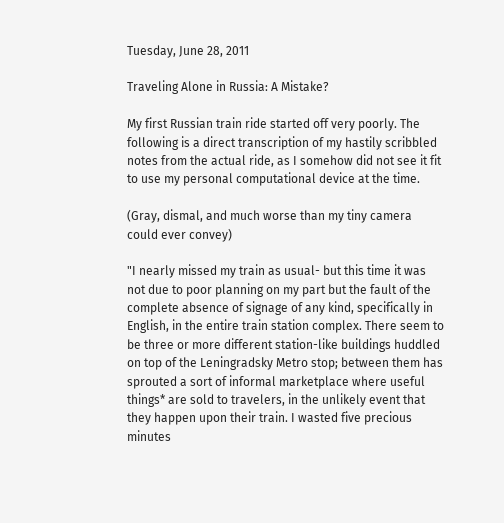Tuesday, June 28, 2011

Traveling Alone in Russia: A Mistake?

My first Russian train ride started off very poorly. The following is a direct transcription of my hastily scribbled notes from the actual ride, as I somehow did not see it fit to use my personal computational device at the time.

(Gray, dismal, and much worse than my tiny camera could ever convey)

"I nearly missed my train as usual- but this time it was not due to poor planning on my part but the fault of the complete absence of signage of any kind, specifically in English, in the entire train station complex. There seem to be three or more different station-like buildings huddled on top of the Leningradsky Metro stop; between them has sprouted a sort of informal marketplace where useful things* are sold to travelers, in the unlikely event that they happen upon their train. I wasted five precious minutes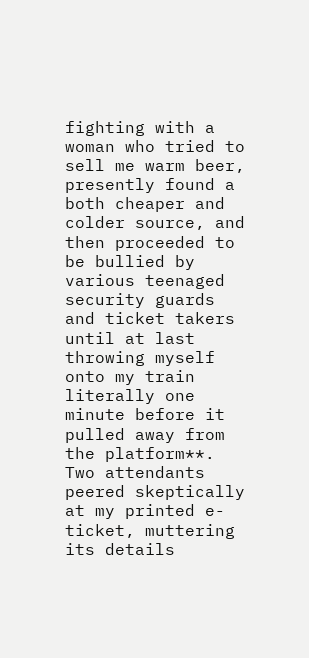fighting with a woman who tried to sell me warm beer, presently found a both cheaper and colder source, and then proceeded to be bullied by various teenaged security guards and ticket takers until at last throwing myself onto my train literally one minute before it pulled away from the platform**. Two attendants peered skeptically at my printed e-ticket, muttering its details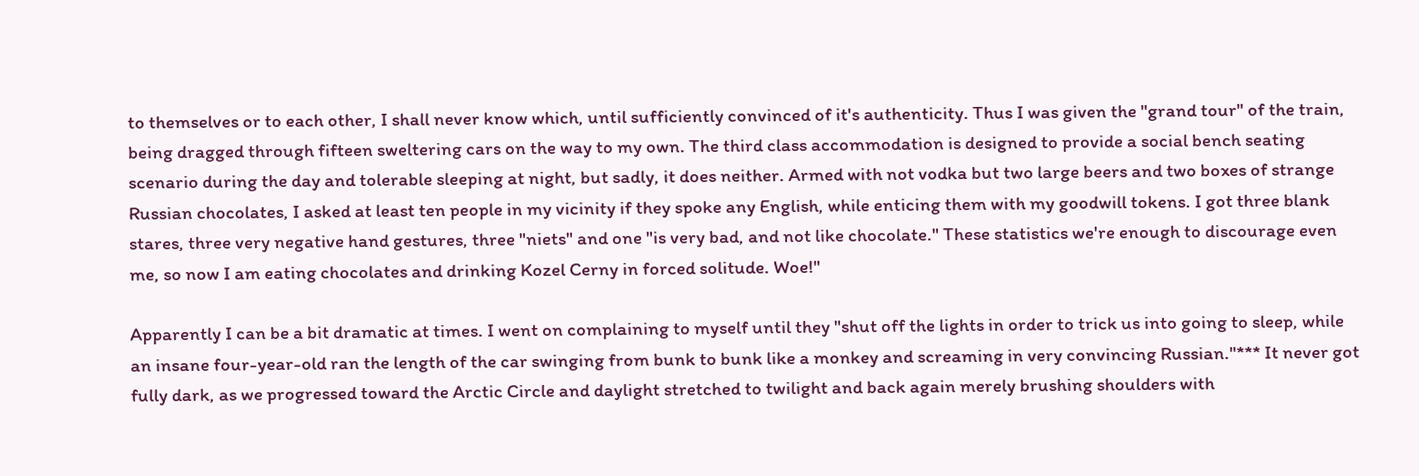to themselves or to each other, I shall never know which, until sufficiently convinced of it's authenticity. Thus I was given the "grand tour" of the train, being dragged through fifteen sweltering cars on the way to my own. The third class accommodation is designed to provide a social bench seating scenario during the day and tolerable sleeping at night, but sadly, it does neither. Armed with not vodka but two large beers and two boxes of strange Russian chocolates, I asked at least ten people in my vicinity if they spoke any English, while enticing them with my goodwill tokens. I got three blank stares, three very negative hand gestures, three "niets" and one "is very bad, and not like chocolate." These statistics we're enough to discourage even me, so now I am eating chocolates and drinking Kozel Cerny in forced solitude. Woe!"

Apparently I can be a bit dramatic at times. I went on complaining to myself until they "shut off the lights in order to trick us into going to sleep, while an insane four-year-old ran the length of the car swinging from bunk to bunk like a monkey and screaming in very convincing Russian."*** It never got fully dark, as we progressed toward the Arctic Circle and daylight stretched to twilight and back again merely brushing shoulders with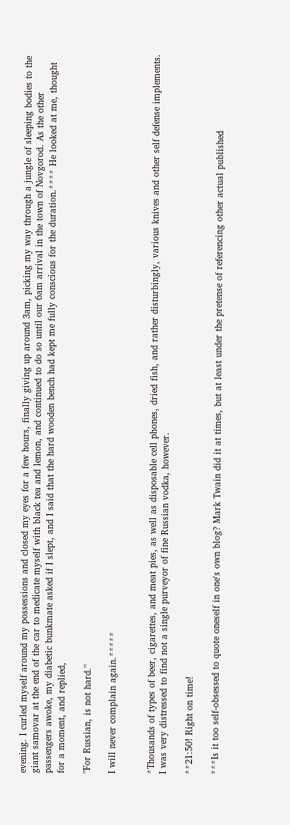evening. I curled myself around my possessions and closed my eyes for a few hours, finally giving up around 3am, picking my way through a jungle of sleeping bodies to the giant samovar at the end of the car to medicate myself with black tea and lemon, and continued to do so until our 6am arrival in the town of Novgorod. As the other passengers awoke, my diabetic bunkmate asked if I slept, and I said that the hard wooden bench had kept me fully conscious for the duration.**** He looked at me, thought for a moment, and replied,

"For Russian, is not hard."

I will never complain again.*****


*Thousands of types of beer, cigarettes, and meat pies, as well as disposable cell phones, dried fish, and rather disturbingly, various knives and other self defense implements. I was very distressed to find not a single purveyor of fine Russian vodka, however.

**21:50! Right on time!

***Is it too self-obsessed to quote oneself in one's own blog? Mark Twain did it at times, but at least under the pretense of referencing other actual published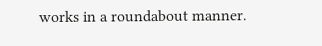works in a roundabout manner.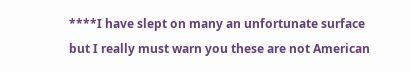****I have slept on many an unfortunate surface but I really must warn you these are not American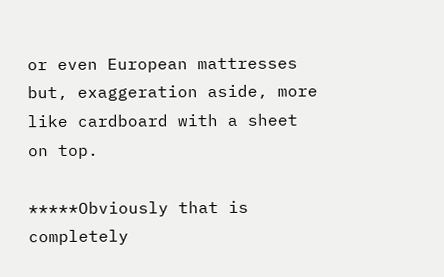or even European mattresses but, exaggeration aside, more like cardboard with a sheet on top.

*****Obviously that is completely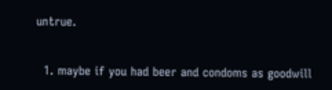untrue.


  1. maybe if you had beer and condoms as goodwill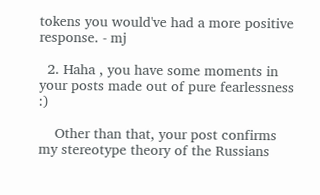tokens you would've had a more positive response. - mj

  2. Haha , you have some moments in your posts made out of pure fearlessness :)

    Other than that, your post confirms my stereotype theory of the Russians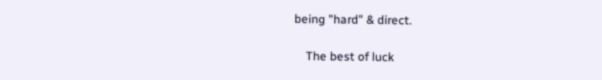being "hard" & direct.

    The best of luck